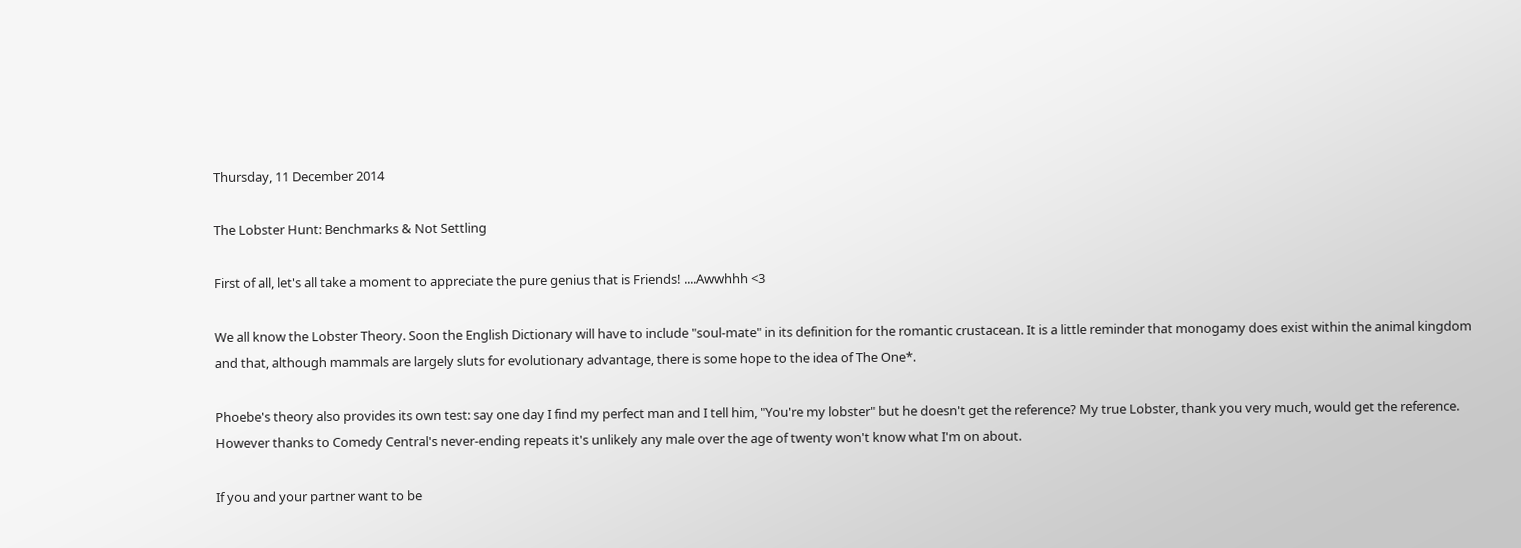Thursday, 11 December 2014

The Lobster Hunt: Benchmarks & Not Settling

First of all, let's all take a moment to appreciate the pure genius that is Friends! ....Awwhhh <3

We all know the Lobster Theory. Soon the English Dictionary will have to include "soul-mate" in its definition for the romantic crustacean. It is a little reminder that monogamy does exist within the animal kingdom and that, although mammals are largely sluts for evolutionary advantage, there is some hope to the idea of The One*.

Phoebe's theory also provides its own test: say one day I find my perfect man and I tell him, "You're my lobster" but he doesn't get the reference? My true Lobster, thank you very much, would get the reference. However thanks to Comedy Central's never-ending repeats it's unlikely any male over the age of twenty won't know what I'm on about.

If you and your partner want to be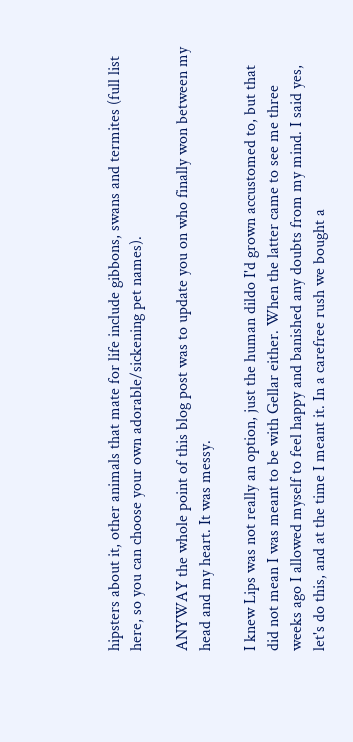hipsters about it, other animals that mate for life include gibbons, swans and termites (full list here, so you can choose your own adorable/sickening pet names).

ANYWAY the whole point of this blog post was to update you on who finally won between my head and my heart. It was messy.

I knew Lips was not really an option, just the human dildo I'd grown accustomed to, but that did not mean I was meant to be with Gellar either. When the latter came to see me three weeks ago I allowed myself to feel happy and banished any doubts from my mind. I said yes, let's do this, and at the time I meant it. In a carefree rush we bought a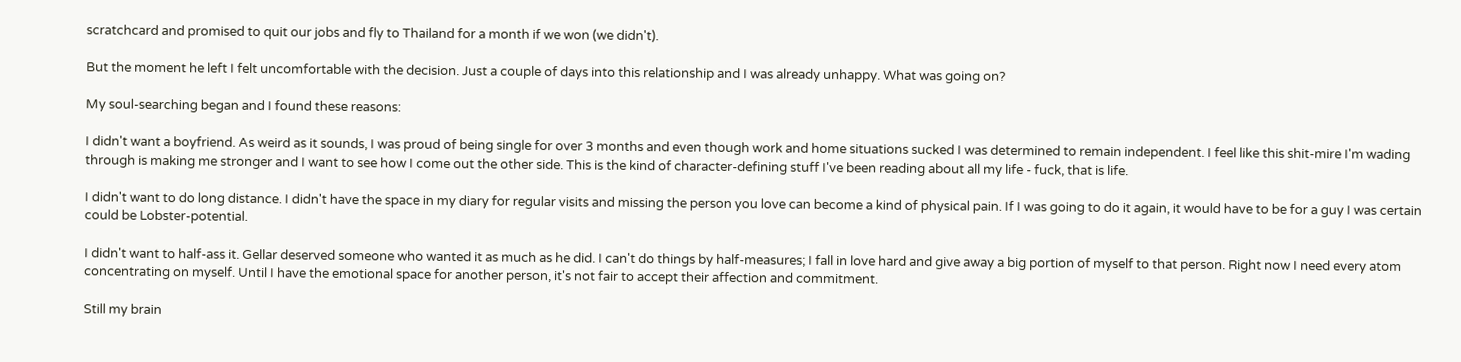scratchcard and promised to quit our jobs and fly to Thailand for a month if we won (we didn't).

But the moment he left I felt uncomfortable with the decision. Just a couple of days into this relationship and I was already unhappy. What was going on?

My soul-searching began and I found these reasons:

I didn't want a boyfriend. As weird as it sounds, I was proud of being single for over 3 months and even though work and home situations sucked I was determined to remain independent. I feel like this shit-mire I'm wading through is making me stronger and I want to see how I come out the other side. This is the kind of character-defining stuff I've been reading about all my life - fuck, that is life.

I didn't want to do long distance. I didn't have the space in my diary for regular visits and missing the person you love can become a kind of physical pain. If I was going to do it again, it would have to be for a guy I was certain could be Lobster-potential.

I didn't want to half-ass it. Gellar deserved someone who wanted it as much as he did. I can't do things by half-measures; I fall in love hard and give away a big portion of myself to that person. Right now I need every atom concentrating on myself. Until I have the emotional space for another person, it's not fair to accept their affection and commitment.

Still my brain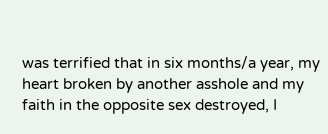was terrified that in six months/a year, my heart broken by another asshole and my faith in the opposite sex destroyed, I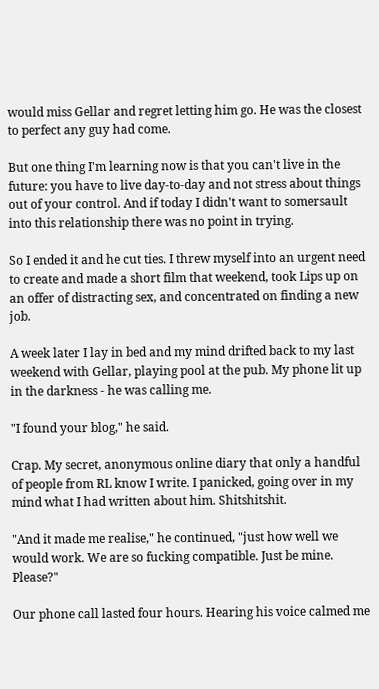would miss Gellar and regret letting him go. He was the closest to perfect any guy had come.

But one thing I'm learning now is that you can't live in the future: you have to live day-to-day and not stress about things out of your control. And if today I didn't want to somersault into this relationship there was no point in trying.

So I ended it and he cut ties. I threw myself into an urgent need to create and made a short film that weekend, took Lips up on an offer of distracting sex, and concentrated on finding a new job.

A week later I lay in bed and my mind drifted back to my last weekend with Gellar, playing pool at the pub. My phone lit up in the darkness - he was calling me.

"I found your blog," he said.

Crap. My secret, anonymous online diary that only a handful of people from RL know I write. I panicked, going over in my mind what I had written about him. Shitshitshit.

"And it made me realise," he continued, "just how well we would work. We are so fucking compatible. Just be mine. Please?"

Our phone call lasted four hours. Hearing his voice calmed me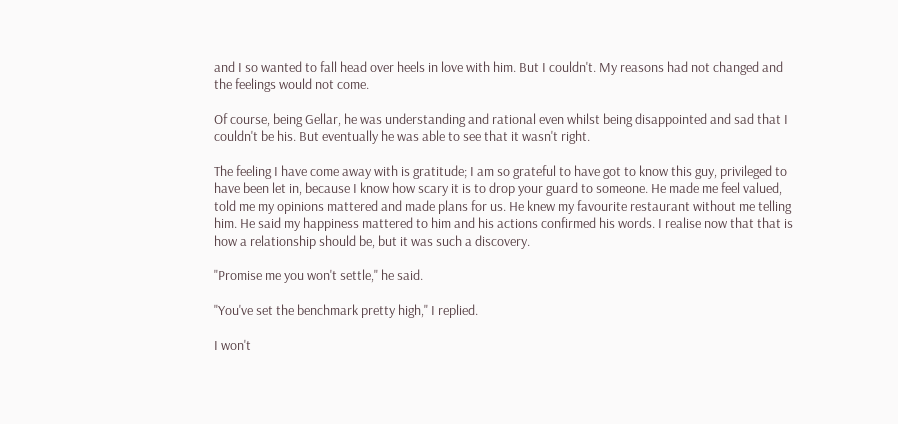and I so wanted to fall head over heels in love with him. But I couldn't. My reasons had not changed and the feelings would not come.

Of course, being Gellar, he was understanding and rational even whilst being disappointed and sad that I couldn't be his. But eventually he was able to see that it wasn't right.

The feeling I have come away with is gratitude; I am so grateful to have got to know this guy, privileged to have been let in, because I know how scary it is to drop your guard to someone. He made me feel valued, told me my opinions mattered and made plans for us. He knew my favourite restaurant without me telling him. He said my happiness mattered to him and his actions confirmed his words. I realise now that that is how a relationship should be, but it was such a discovery.

"Promise me you won't settle," he said.

"You've set the benchmark pretty high," I replied.

I won't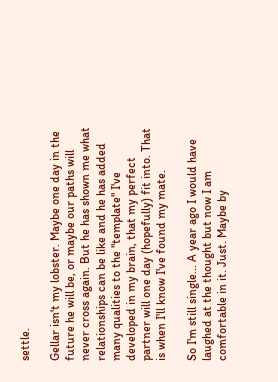settle.

Gellar isn't my lobster. Maybe one day in the future he will be, or maybe our paths will never cross again. But he has shown me what relationships can be like and he has added many qualities to the "template" I've developed in my brain, that my perfect partner will one day (hopefully) fit into. That is when I'll know I've found my mate.

So I'm still single... A year ago I would have laughed at the thought but now I am comfortable in it. Just. Maybe by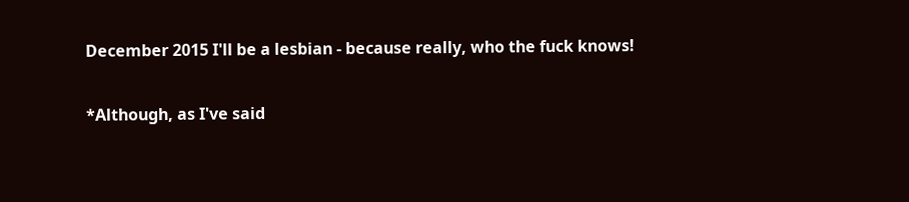December 2015 I'll be a lesbian - because really, who the fuck knows!

*Although, as I've said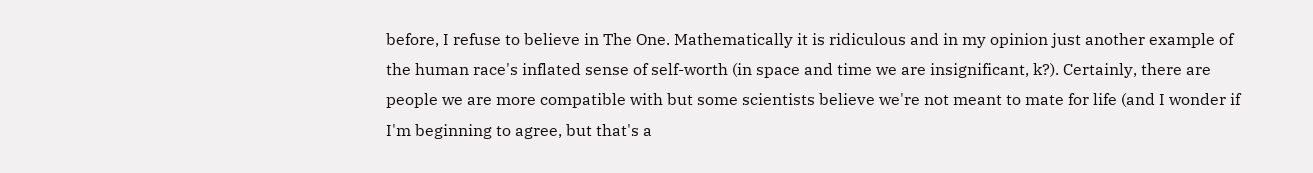before, I refuse to believe in The One. Mathematically it is ridiculous and in my opinion just another example of the human race's inflated sense of self-worth (in space and time we are insignificant, k?). Certainly, there are people we are more compatible with but some scientists believe we're not meant to mate for life (and I wonder if I'm beginning to agree, but that's a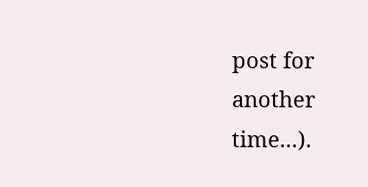post for another time...).